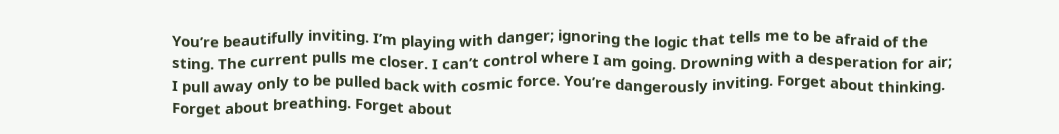You’re beautifully inviting. I’m playing with danger; ignoring the logic that tells me to be afraid of the sting. The current pulls me closer. I can’t control where I am going. Drowning with a desperation for air; I pull away only to be pulled back with cosmic force. You’re dangerously inviting. Forget about thinking. Forget about breathing. Forget about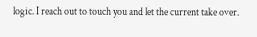logic. I reach out to touch you and let the current take over.